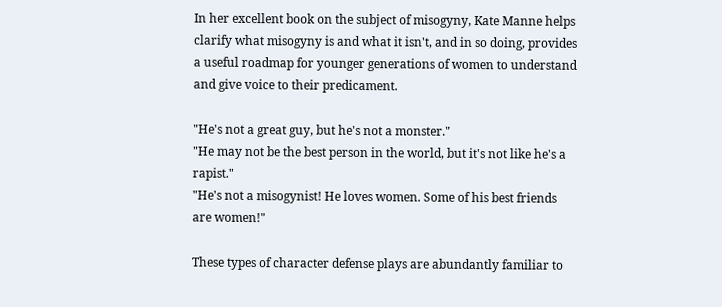In her excellent book on the subject of misogyny, Kate Manne helps clarify what misogyny is and what it isn't, and in so doing, provides a useful roadmap for younger generations of women to understand and give voice to their predicament.

"He's not a great guy, but he's not a monster."
"He may not be the best person in the world, but it's not like he's a rapist."
"He's not a misogynist! He loves women. Some of his best friends are women!"

These types of character defense plays are abundantly familiar to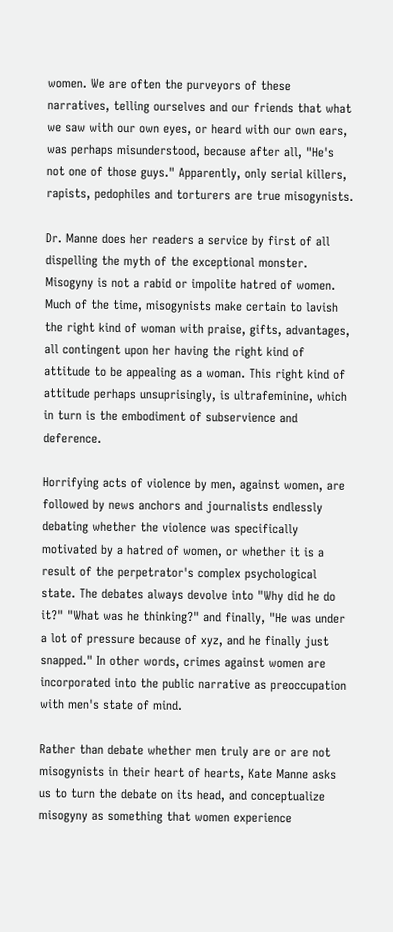women. We are often the purveyors of these narratives, telling ourselves and our friends that what we saw with our own eyes, or heard with our own ears, was perhaps misunderstood, because after all, "He's not one of those guys." Apparently, only serial killers, rapists, pedophiles and torturers are true misogynists.

Dr. Manne does her readers a service by first of all dispelling the myth of the exceptional monster. Misogyny is not a rabid or impolite hatred of women. Much of the time, misogynists make certain to lavish the right kind of woman with praise, gifts, advantages, all contingent upon her having the right kind of attitude to be appealing as a woman. This right kind of attitude perhaps unsuprisingly, is ultrafeminine, which in turn is the embodiment of subservience and deference.

Horrifying acts of violence by men, against women, are followed by news anchors and journalists endlessly debating whether the violence was specifically motivated by a hatred of women, or whether it is a result of the perpetrator's complex psychological state. The debates always devolve into "Why did he do it?" "What was he thinking?" and finally, "He was under a lot of pressure because of xyz, and he finally just snapped." In other words, crimes against women are incorporated into the public narrative as preoccupation with men's state of mind.

Rather than debate whether men truly are or are not misogynists in their heart of hearts, Kate Manne asks us to turn the debate on its head, and conceptualize misogyny as something that women experience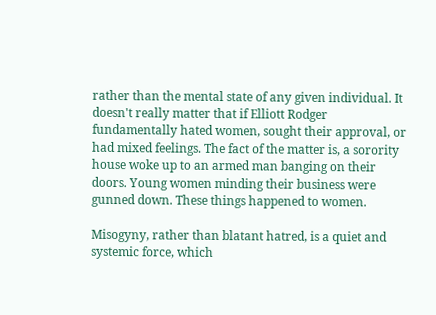rather than the mental state of any given individual. It doesn't really matter that if Elliott Rodger fundamentally hated women, sought their approval, or had mixed feelings. The fact of the matter is, a sorority house woke up to an armed man banging on their doors. Young women minding their business were gunned down. These things happened to women.

Misogyny, rather than blatant hatred, is a quiet and systemic force, which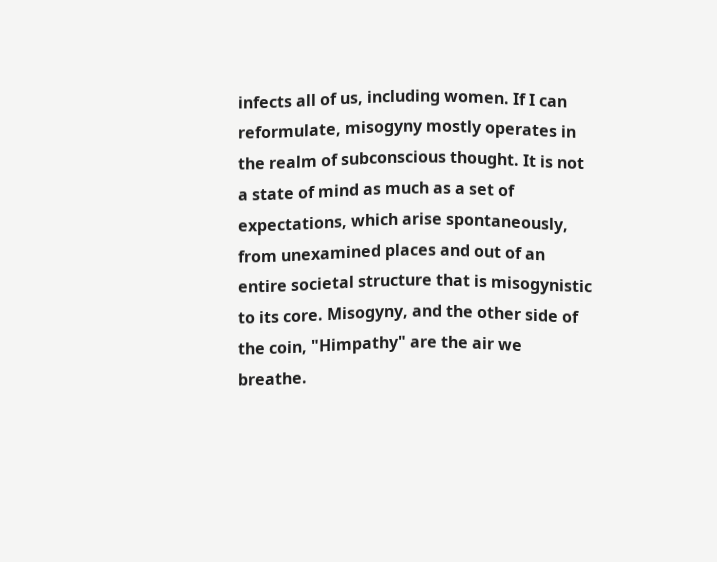infects all of us, including women. If I can reformulate, misogyny mostly operates in the realm of subconscious thought. It is not a state of mind as much as a set of expectations, which arise spontaneously, from unexamined places and out of an entire societal structure that is misogynistic to its core. Misogyny, and the other side of the coin, "Himpathy" are the air we breathe.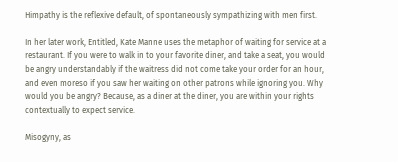Himpathy is the reflexive default, of spontaneously sympathizing with men first.

In her later work, Entitled, Kate Manne uses the metaphor of waiting for service at a restaurant. If you were to walk in to your favorite diner, and take a seat, you would be angry understandably if the waitress did not come take your order for an hour, and even moreso if you saw her waiting on other patrons while ignoring you. Why would you be angry? Because, as a diner at the diner, you are within your rights contextually to expect service.

Misogyny, as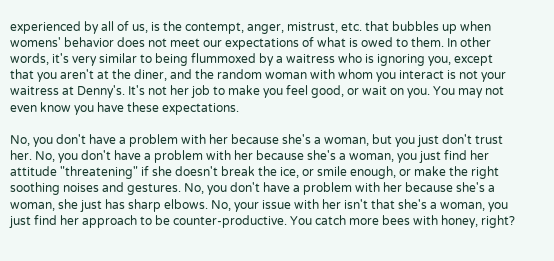experienced by all of us, is the contempt, anger, mistrust, etc. that bubbles up when womens' behavior does not meet our expectations of what is owed to them. In other words, it's very similar to being flummoxed by a waitress who is ignoring you, except that you aren't at the diner, and the random woman with whom you interact is not your waitress at Denny's. It's not her job to make you feel good, or wait on you. You may not even know you have these expectations.

No, you don't have a problem with her because she's a woman, but you just don't trust her. No, you don't have a problem with her because she's a woman, you just find her attitude "threatening" if she doesn't break the ice, or smile enough, or make the right soothing noises and gestures. No, you don't have a problem with her because she's a woman, she just has sharp elbows. No, your issue with her isn't that she's a woman, you just find her approach to be counter-productive. You catch more bees with honey, right?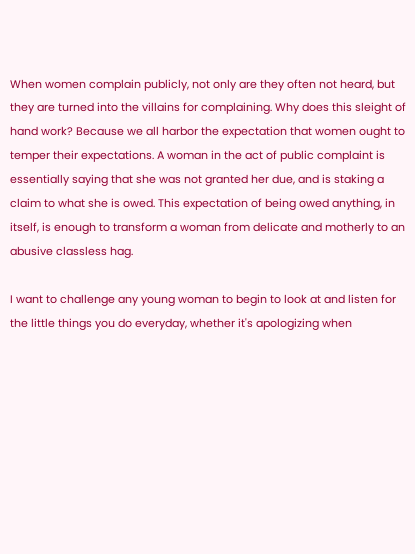When women complain publicly, not only are they often not heard, but they are turned into the villains for complaining. Why does this sleight of hand work? Because we all harbor the expectation that women ought to temper their expectations. A woman in the act of public complaint is essentially saying that she was not granted her due, and is staking a claim to what she is owed. This expectation of being owed anything, in itself, is enough to transform a woman from delicate and motherly to an abusive classless hag.

I want to challenge any young woman to begin to look at and listen for the little things you do everyday, whether it's apologizing when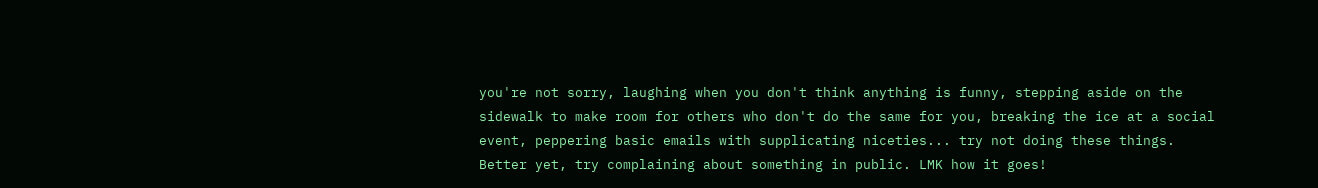you're not sorry, laughing when you don't think anything is funny, stepping aside on the sidewalk to make room for others who don't do the same for you, breaking the ice at a social event, peppering basic emails with supplicating niceties... try not doing these things. Better yet, try complaining about something in public. LMK how it goes!